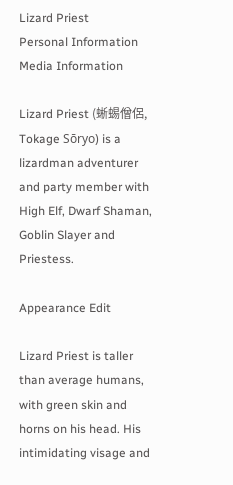Lizard Priest
Personal Information
Media Information

Lizard Priest (蜥蜴僧侶, Tokage Sōryo) is a lizardman adventurer and party member with High Elf, Dwarf Shaman, Goblin Slayer and Priestess.

Appearance Edit

Lizard Priest is taller than average humans, with green skin and horns on his head. His intimidating visage and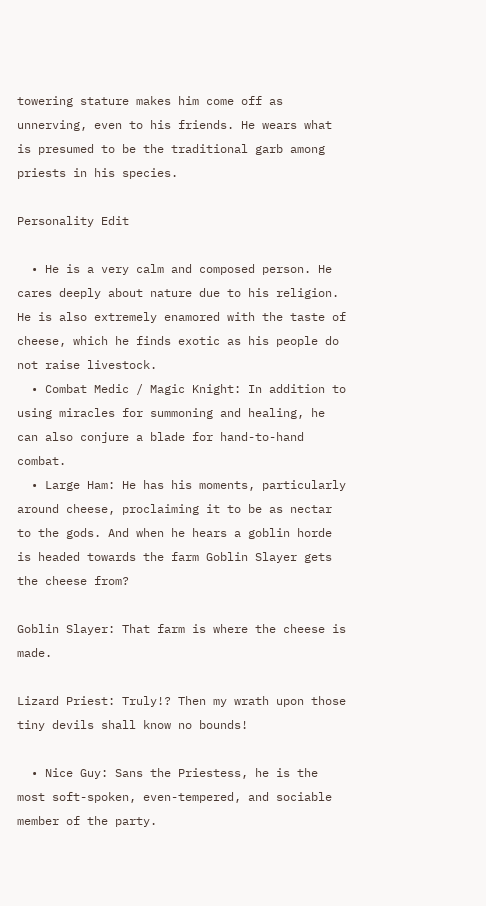towering stature makes him come off as unnerving, even to his friends. He wears what is presumed to be the traditional garb among priests in his species.

Personality Edit

  • He is a very calm and composed person. He cares deeply about nature due to his religion. He is also extremely enamored with the taste of cheese, which he finds exotic as his people do not raise livestock.
  • Combat Medic / Magic Knight: In addition to using miracles for summoning and healing, he can also conjure a blade for hand-to-hand combat.
  • Large Ham: He has his moments, particularly around cheese, proclaiming it to be as nectar to the gods. And when he hears a goblin horde is headed towards the farm Goblin Slayer gets the cheese from?

Goblin Slayer: That farm is where the cheese is made.

Lizard Priest: Truly!? Then my wrath upon those tiny devils shall know no bounds!

  • Nice Guy: Sans the Priestess, he is the most soft-spoken, even-tempered, and sociable member of the party.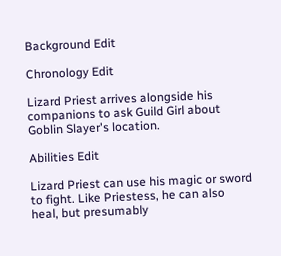Background Edit

Chronology Edit

Lizard Priest arrives alongside his companions to ask Guild Girl about Goblin Slayer's location.

Abilities Edit

Lizard Priest can use his magic or sword to fight. Like Priestess, he can also heal, but presumably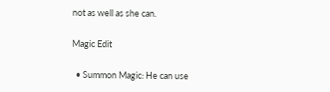not as well as she can.

Magic Edit

  • Summon Magic: He can use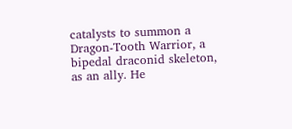catalysts to summon a Dragon-Tooth Warrior, a bipedal draconid skeleton, as an ally. He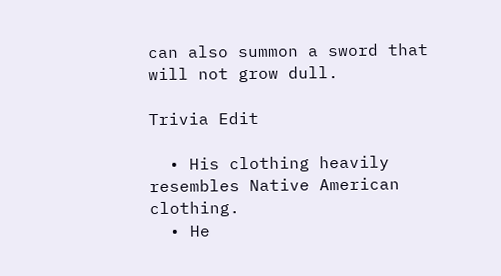can also summon a sword that will not grow dull.

Trivia Edit

  • His clothing heavily resembles Native American clothing.
  • He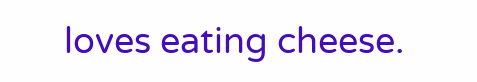loves eating cheese.